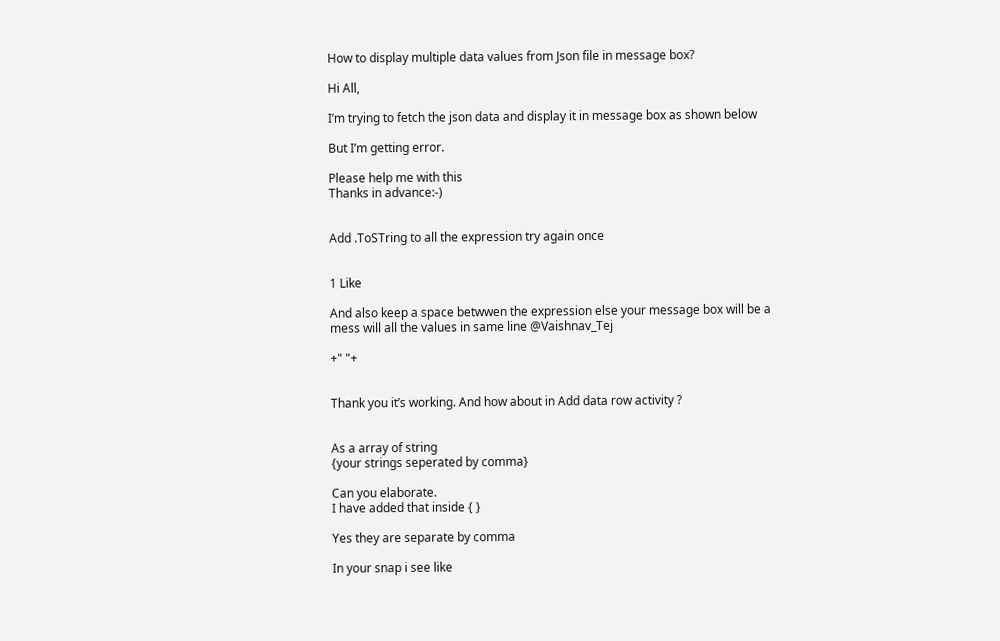How to display multiple data values from Json file in message box?

Hi All,

I’m trying to fetch the json data and display it in message box as shown below

But I’m getting error.

Please help me with this
Thanks in advance:-)


Add .ToSTring to all the expression try again once


1 Like

And also keep a space betwwen the expression else your message box will be a mess will all the values in same line @Vaishnav_Tej

+" "+


Thank you it’s working. And how about in Add data row activity ?


As a array of string
{your strings seperated by comma}

Can you elaborate.
I have added that inside { }

Yes they are separate by comma

In your snap i see like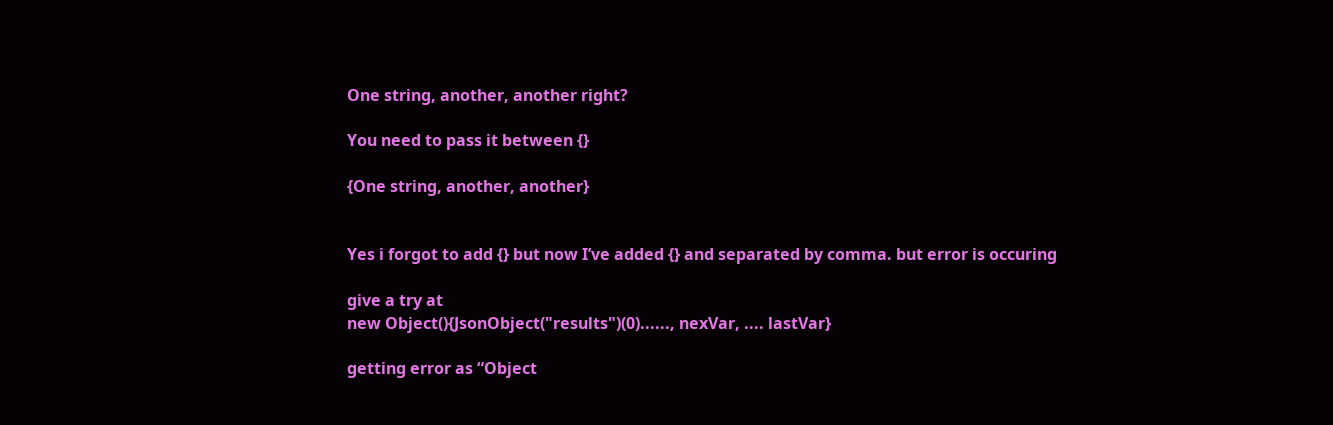One string, another, another right?

You need to pass it between {}

{One string, another, another}


Yes i forgot to add {} but now I’ve added {} and separated by comma. but error is occuring

give a try at
new Object(){JsonObject("results")(0)......, nexVar, .... lastVar}

getting error as “Object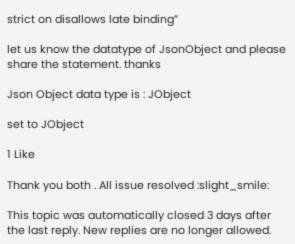strict on disallows late binding”

let us know the datatype of JsonObject and please share the statement. thanks

Json Object data type is : JObject

set to JObject

1 Like

Thank you both . All issue resolved :slight_smile:

This topic was automatically closed 3 days after the last reply. New replies are no longer allowed.